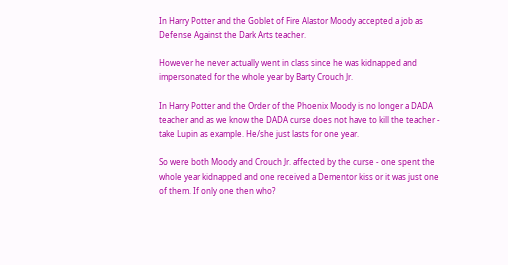In Harry Potter and the Goblet of Fire Alastor Moody accepted a job as Defense Against the Dark Arts teacher.

However he never actually went in class since he was kidnapped and impersonated for the whole year by Barty Crouch Jr.

In Harry Potter and the Order of the Phoenix Moody is no longer a DADA teacher and as we know the DADA curse does not have to kill the teacher - take Lupin as example. He/she just lasts for one year.

So were both Moody and Crouch Jr. affected by the curse - one spent the whole year kidnapped and one received a Dementor kiss or it was just one of them. If only one then who?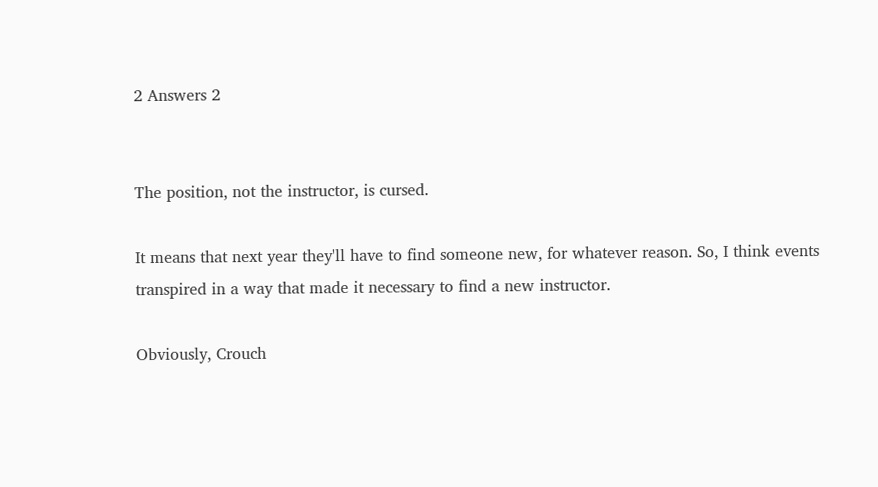2 Answers 2


The position, not the instructor, is cursed.

It means that next year they'll have to find someone new, for whatever reason. So, I think events transpired in a way that made it necessary to find a new instructor.

Obviously, Crouch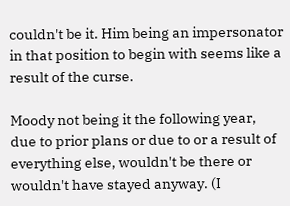couldn't be it. Him being an impersonator in that position to begin with seems like a result of the curse.

Moody not being it the following year, due to prior plans or due to or a result of everything else, wouldn't be there or wouldn't have stayed anyway. (I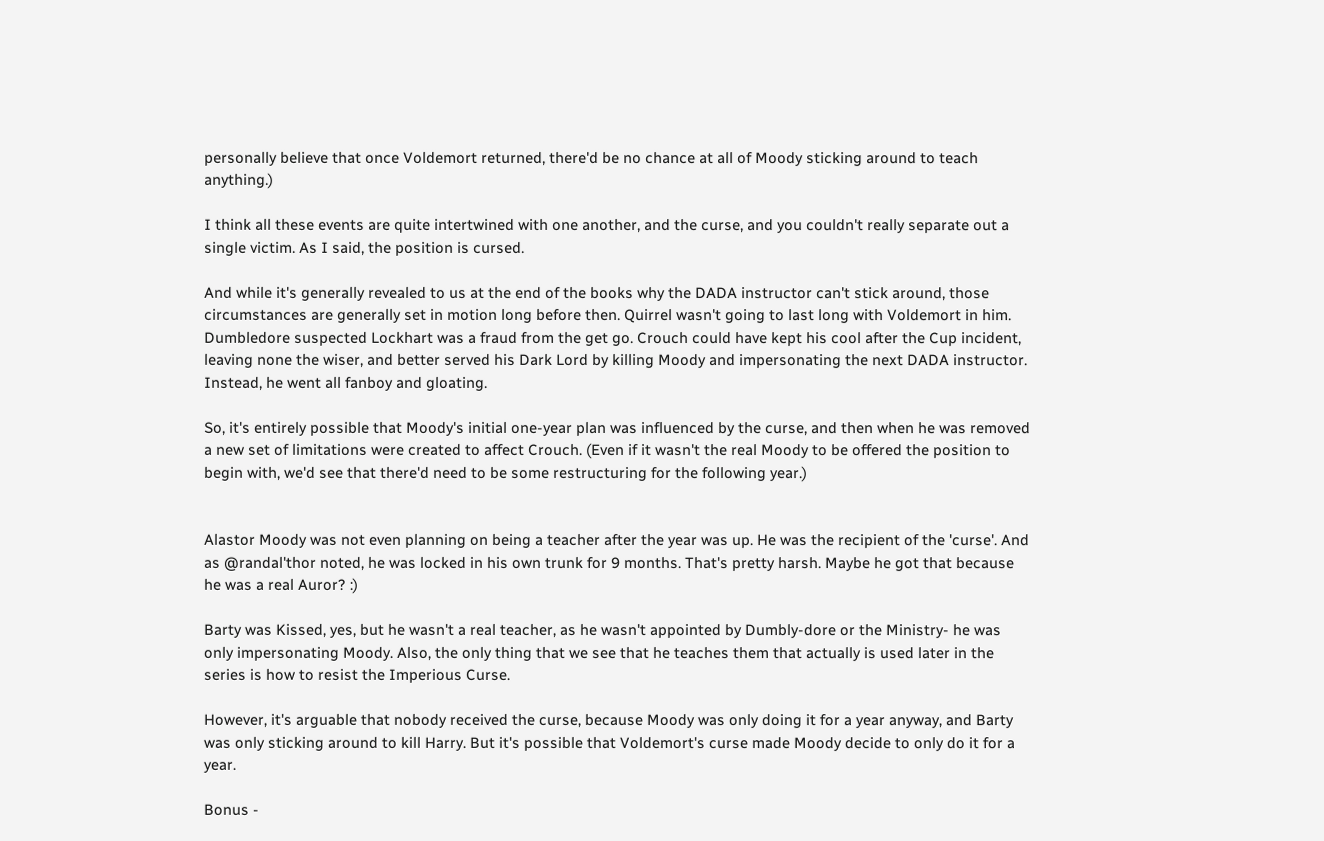personally believe that once Voldemort returned, there'd be no chance at all of Moody sticking around to teach anything.)

I think all these events are quite intertwined with one another, and the curse, and you couldn't really separate out a single victim. As I said, the position is cursed.

And while it's generally revealed to us at the end of the books why the DADA instructor can't stick around, those circumstances are generally set in motion long before then. Quirrel wasn't going to last long with Voldemort in him. Dumbledore suspected Lockhart was a fraud from the get go. Crouch could have kept his cool after the Cup incident, leaving none the wiser, and better served his Dark Lord by killing Moody and impersonating the next DADA instructor. Instead, he went all fanboy and gloating.

So, it's entirely possible that Moody's initial one-year plan was influenced by the curse, and then when he was removed a new set of limitations were created to affect Crouch. (Even if it wasn't the real Moody to be offered the position to begin with, we'd see that there'd need to be some restructuring for the following year.)


Alastor Moody was not even planning on being a teacher after the year was up. He was the recipient of the 'curse'. And as @randal'thor noted, he was locked in his own trunk for 9 months. That's pretty harsh. Maybe he got that because he was a real Auror? :)

Barty was Kissed, yes, but he wasn't a real teacher, as he wasn't appointed by Dumbly-dore or the Ministry- he was only impersonating Moody. Also, the only thing that we see that he teaches them that actually is used later in the series is how to resist the Imperious Curse.

However, it's arguable that nobody received the curse, because Moody was only doing it for a year anyway, and Barty was only sticking around to kill Harry. But it's possible that Voldemort's curse made Moody decide to only do it for a year.

Bonus -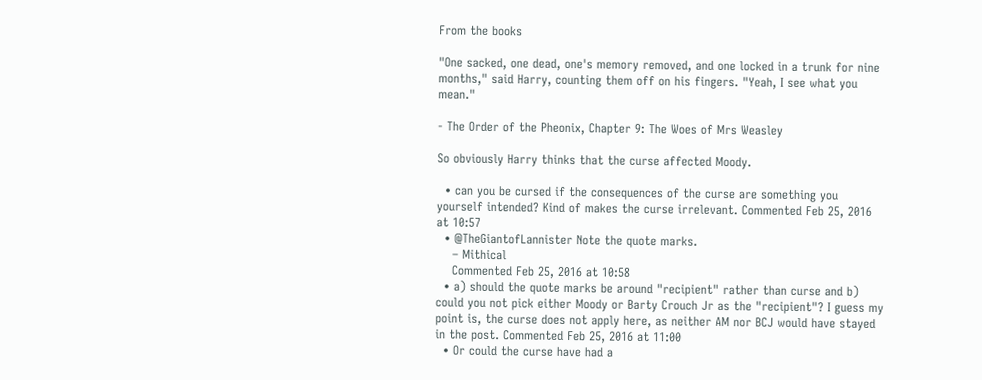From the books

"One sacked, one dead, one's memory removed, and one locked in a trunk for nine months," said Harry, counting them off on his fingers. "Yeah, I see what you mean."

- The Order of the Pheonix, Chapter 9: The Woes of Mrs Weasley

So obviously Harry thinks that the curse affected Moody.

  • can you be cursed if the consequences of the curse are something you yourself intended? Kind of makes the curse irrelevant. Commented Feb 25, 2016 at 10:57
  • @TheGiantofLannister Note the quote marks.
    – Mithical
    Commented Feb 25, 2016 at 10:58
  • a) should the quote marks be around "recipient" rather than curse and b) could you not pick either Moody or Barty Crouch Jr as the "recipient"? I guess my point is, the curse does not apply here, as neither AM nor BCJ would have stayed in the post. Commented Feb 25, 2016 at 11:00
  • Or could the curse have had a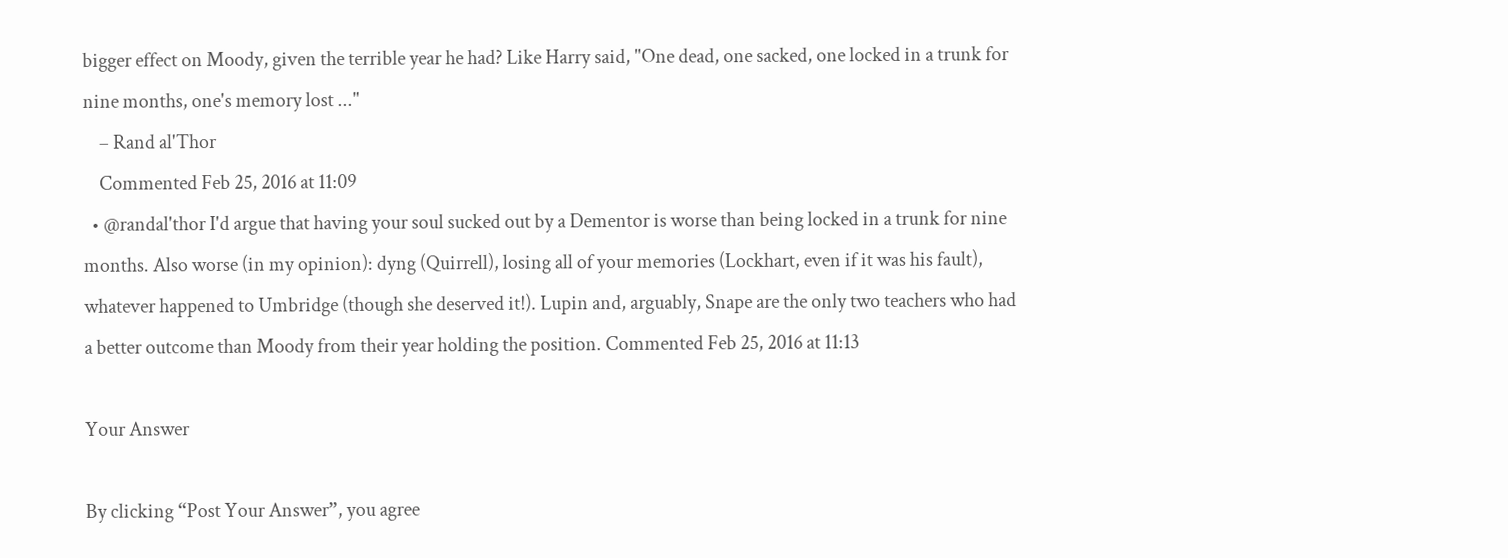bigger effect on Moody, given the terrible year he had? Like Harry said, "One dead, one sacked, one locked in a trunk for nine months, one's memory lost ..."
    – Rand al'Thor
    Commented Feb 25, 2016 at 11:09
  • @randal'thor I'd argue that having your soul sucked out by a Dementor is worse than being locked in a trunk for nine months. Also worse (in my opinion): dyng (Quirrell), losing all of your memories (Lockhart, even if it was his fault), whatever happened to Umbridge (though she deserved it!). Lupin and, arguably, Snape are the only two teachers who had a better outcome than Moody from their year holding the position. Commented Feb 25, 2016 at 11:13

Your Answer

By clicking “Post Your Answer”, you agree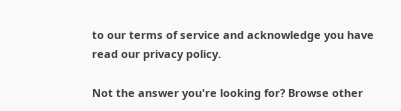to our terms of service and acknowledge you have read our privacy policy.

Not the answer you're looking for? Browse other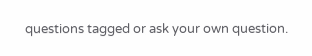questions tagged or ask your own question.